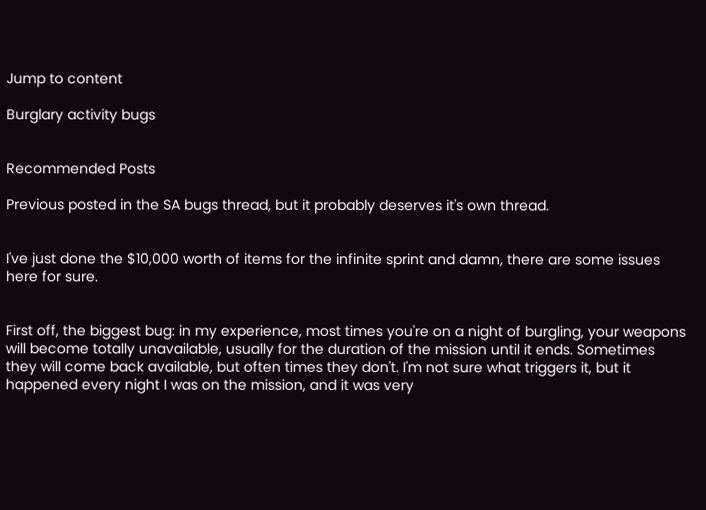Jump to content

Burglary activity bugs


Recommended Posts

Previous posted in the SA bugs thread, but it probably deserves it's own thread.


I've just done the $10,000 worth of items for the infinite sprint and damn, there are some issues here for sure.


First off, the biggest bug: in my experience, most times you're on a night of burgling, your weapons will become totally unavailable, usually for the duration of the mission until it ends. Sometimes they will come back available, but often times they don't. I'm not sure what triggers it, but it happened every night I was on the mission, and it was very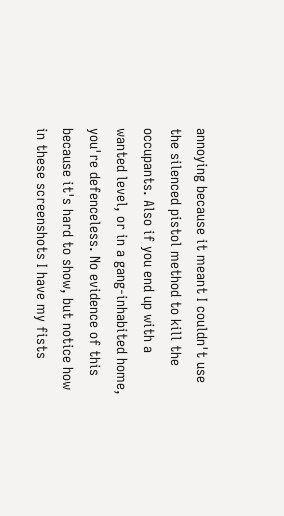annoying because it meant I couldn't use the silenced pistol method to kill the occupants. Also if you end up with a wanted level, or in a gang-inhabited home, you're defenceless. No evidence of this because it's hard to show, but notice how in these screenshots I have my fists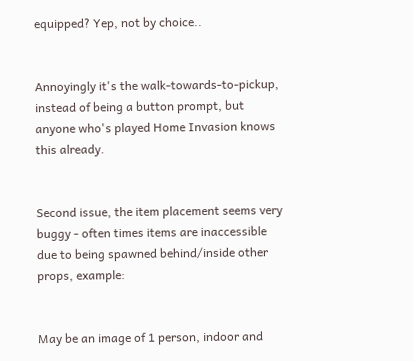equipped? Yep, not by choice..


Annoyingly it's the walk-towards-to-pickup, instead of being a button prompt, but anyone who's played Home Invasion knows this already.


Second issue, the item placement seems very buggy - often times items are inaccessible due to being spawned behind/inside other props, example:


May be an image of 1 person, indoor and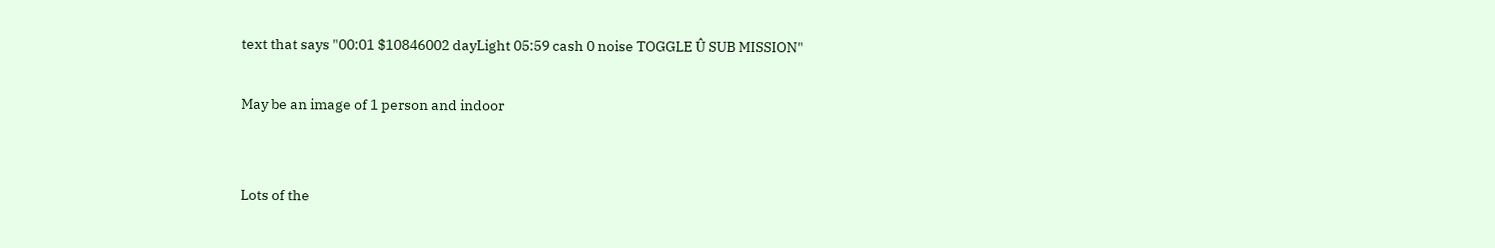text that says "00:01 $10846002 dayLight 05:59 cash 0 noise TOGGLE Û SUB MISSION"

May be an image of 1 person and indoor


Lots of the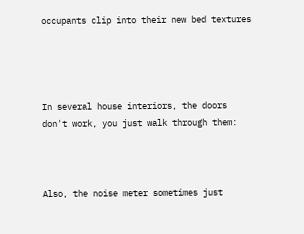occupants clip into their new bed textures




In several house interiors, the doors don't work, you just walk through them:



Also, the noise meter sometimes just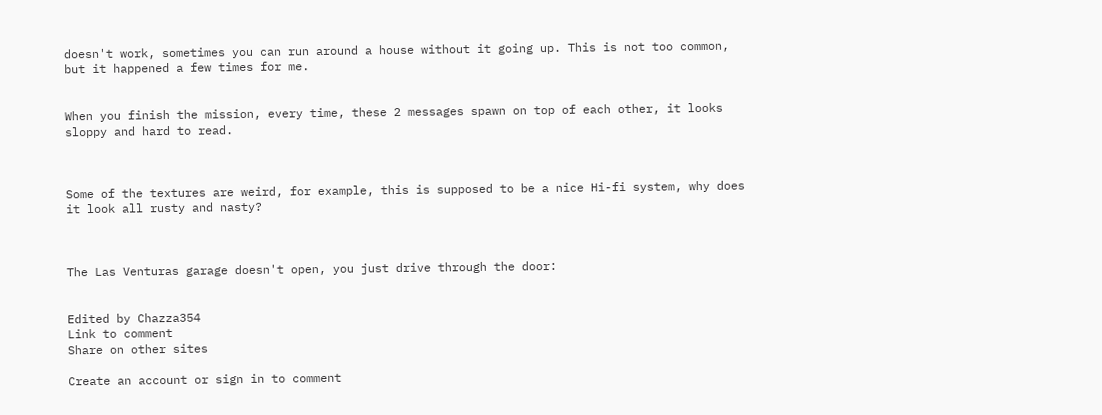doesn't work, sometimes you can run around a house without it going up. This is not too common, but it happened a few times for me.


When you finish the mission, every time, these 2 messages spawn on top of each other, it looks sloppy and hard to read.



Some of the textures are weird, for example, this is supposed to be a nice Hi-fi system, why does it look all rusty and nasty?



The Las Venturas garage doesn't open, you just drive through the door:


Edited by Chazza354
Link to comment
Share on other sites

Create an account or sign in to comment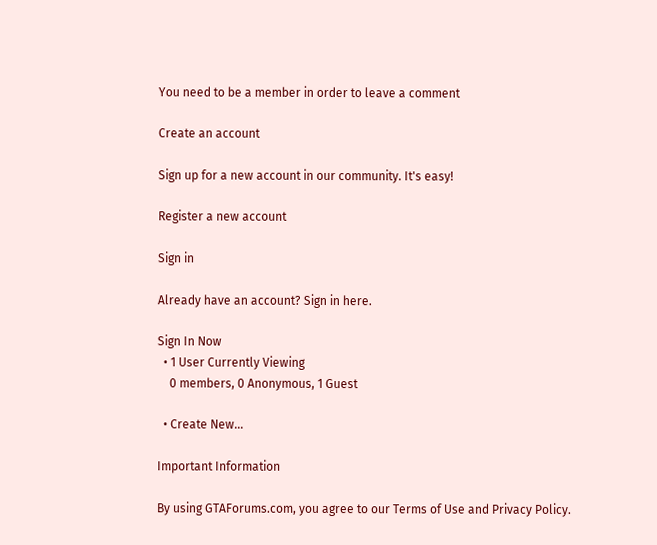You need to be a member in order to leave a comment

Create an account

Sign up for a new account in our community. It's easy!

Register a new account

Sign in

Already have an account? Sign in here.

Sign In Now
  • 1 User Currently Viewing
    0 members, 0 Anonymous, 1 Guest

  • Create New...

Important Information

By using GTAForums.com, you agree to our Terms of Use and Privacy Policy.